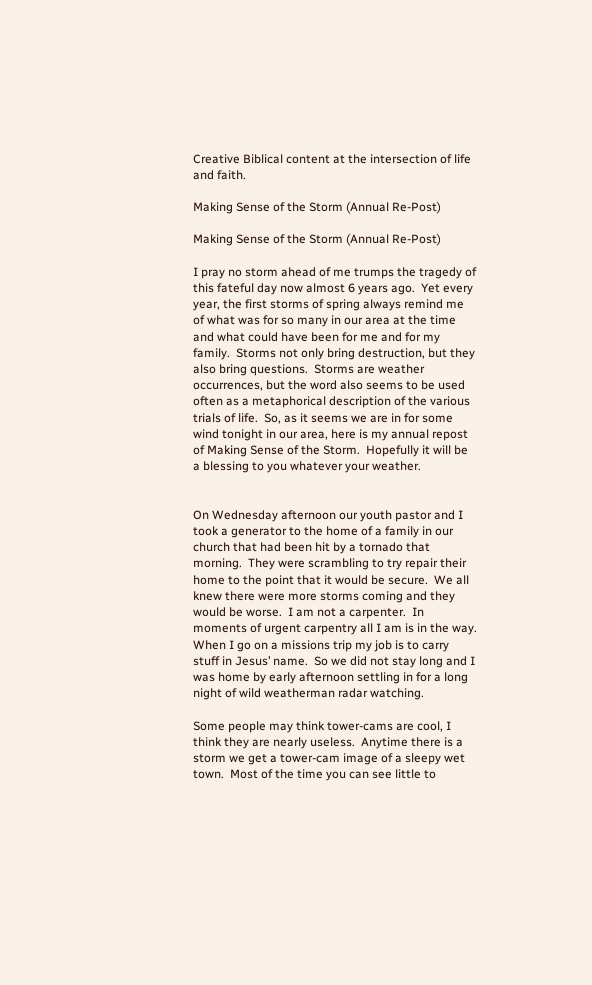Creative Biblical content at the intersection of life and faith.

Making Sense of the Storm (Annual Re-Post)

Making Sense of the Storm (Annual Re-Post)

I pray no storm ahead of me trumps the tragedy of this fateful day now almost 6 years ago.  Yet every year, the first storms of spring always remind me of what was for so many in our area at the time and what could have been for me and for my family.  Storms not only bring destruction, but they also bring questions.  Storms are weather occurrences, but the word also seems to be used often as a metaphorical description of the various trials of life.  So, as it seems we are in for some wind tonight in our area, here is my annual repost of Making Sense of the Storm.  Hopefully it will be a blessing to you whatever your weather.


On Wednesday afternoon our youth pastor and I took a generator to the home of a family in our church that had been hit by a tornado that morning.  They were scrambling to try repair their home to the point that it would be secure.  We all knew there were more storms coming and they would be worse.  I am not a carpenter.  In moments of urgent carpentry all I am is in the way.  When I go on a missions trip my job is to carry stuff in Jesus’ name.  So we did not stay long and I was home by early afternoon settling in for a long night of wild weatherman radar watching.

Some people may think tower-cams are cool, I think they are nearly useless.  Anytime there is a storm we get a tower-cam image of a sleepy wet town.  Most of the time you can see little to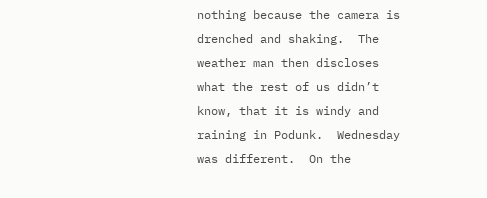nothing because the camera is drenched and shaking.  The weather man then discloses what the rest of us didn’t know, that it is windy and raining in Podunk.  Wednesday was different.  On the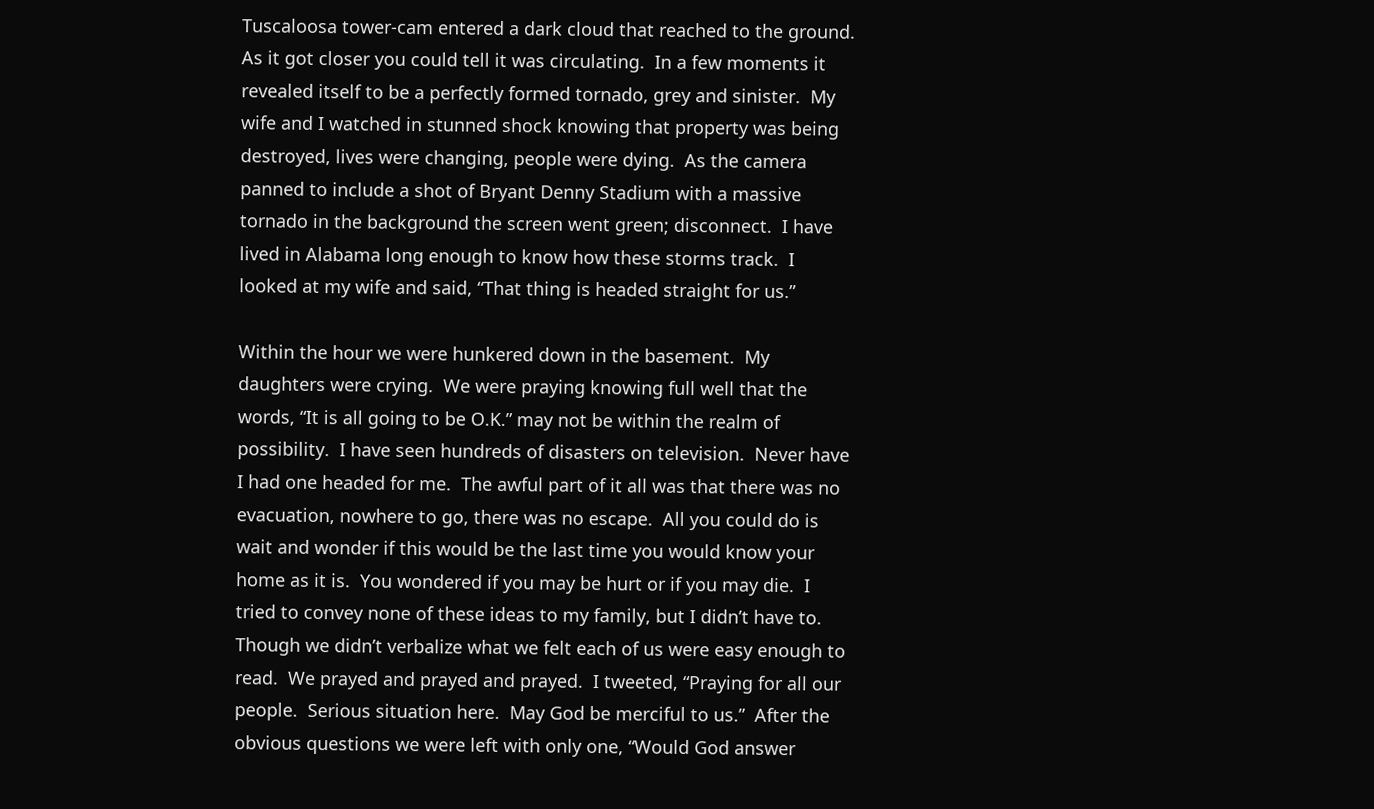Tuscaloosa tower-cam entered a dark cloud that reached to the ground.  As it got closer you could tell it was circulating.  In a few moments it revealed itself to be a perfectly formed tornado, grey and sinister.  My wife and I watched in stunned shock knowing that property was being destroyed, lives were changing, people were dying.  As the camera panned to include a shot of Bryant Denny Stadium with a massive tornado in the background the screen went green; disconnect.  I have lived in Alabama long enough to know how these storms track.  I looked at my wife and said, “That thing is headed straight for us.”

Within the hour we were hunkered down in the basement.  My daughters were crying.  We were praying knowing full well that the words, “It is all going to be O.K.” may not be within the realm of possibility.  I have seen hundreds of disasters on television.  Never have I had one headed for me.  The awful part of it all was that there was no evacuation, nowhere to go, there was no escape.  All you could do is wait and wonder if this would be the last time you would know your home as it is.  You wondered if you may be hurt or if you may die.  I tried to convey none of these ideas to my family, but I didn’t have to.  Though we didn’t verbalize what we felt each of us were easy enough to read.  We prayed and prayed and prayed.  I tweeted, “Praying for all our people.  Serious situation here.  May God be merciful to us.”  After the obvious questions we were left with only one, “Would God answer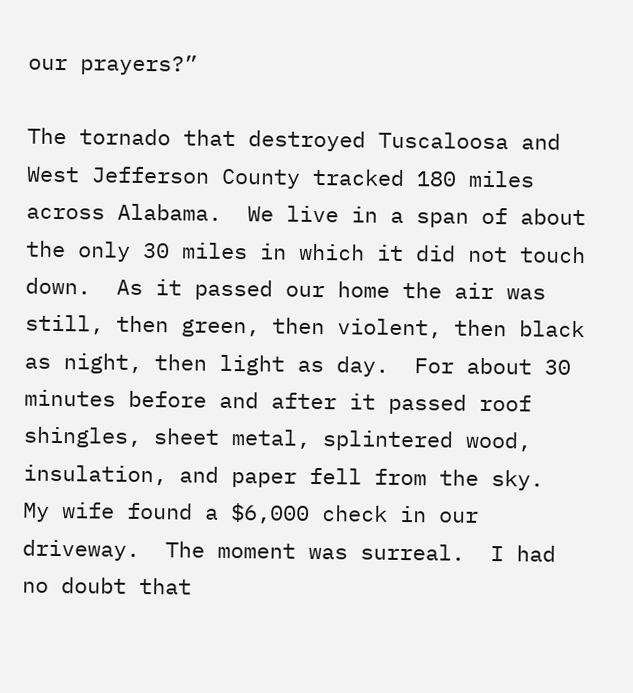our prayers?”

The tornado that destroyed Tuscaloosa and West Jefferson County tracked 180 miles across Alabama.  We live in a span of about the only 30 miles in which it did not touch down.  As it passed our home the air was still, then green, then violent, then black as night, then light as day.  For about 30 minutes before and after it passed roof shingles, sheet metal, splintered wood, insulation, and paper fell from the sky.  My wife found a $6,000 check in our driveway.  The moment was surreal.  I had no doubt that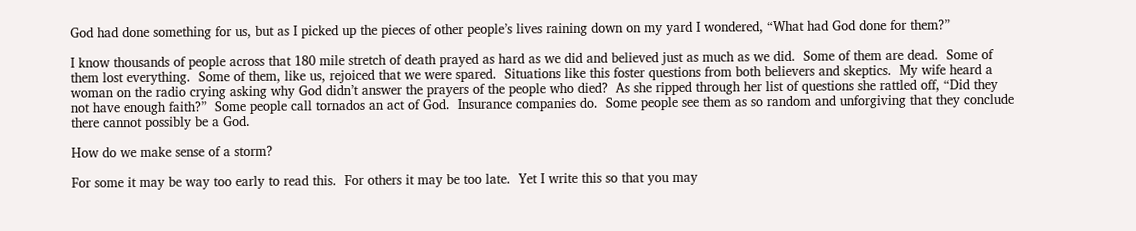God had done something for us, but as I picked up the pieces of other people’s lives raining down on my yard I wondered, “What had God done for them?”

I know thousands of people across that 180 mile stretch of death prayed as hard as we did and believed just as much as we did.  Some of them are dead.  Some of them lost everything.  Some of them, like us, rejoiced that we were spared.  Situations like this foster questions from both believers and skeptics.  My wife heard a woman on the radio crying asking why God didn’t answer the prayers of the people who died?  As she ripped through her list of questions she rattled off, “Did they not have enough faith?”  Some people call tornados an act of God.  Insurance companies do.  Some people see them as so random and unforgiving that they conclude there cannot possibly be a God.

How do we make sense of a storm?

For some it may be way too early to read this.  For others it may be too late.  Yet I write this so that you may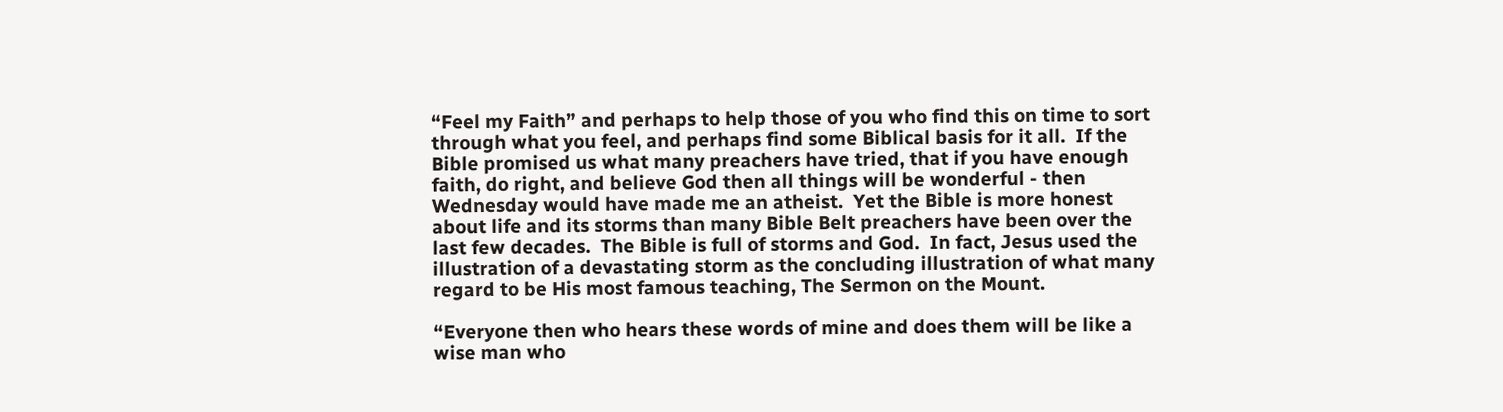“Feel my Faith” and perhaps to help those of you who find this on time to sort through what you feel, and perhaps find some Biblical basis for it all.  If the Bible promised us what many preachers have tried, that if you have enough faith, do right, and believe God then all things will be wonderful - then Wednesday would have made me an atheist.  Yet the Bible is more honest about life and its storms than many Bible Belt preachers have been over the last few decades.  The Bible is full of storms and God.  In fact, Jesus used the illustration of a devastating storm as the concluding illustration of what many regard to be His most famous teaching, The Sermon on the Mount.

“Everyone then who hears these words of mine and does them will be like a wise man who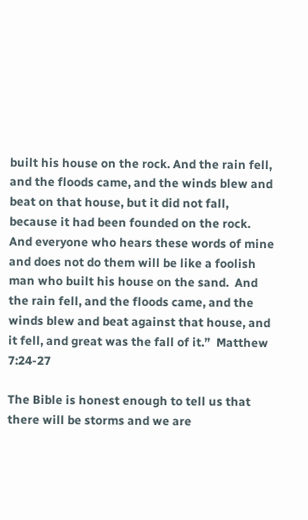built his house on the rock. And the rain fell, and the floods came, and the winds blew and beat on that house, but it did not fall, because it had been founded on the rock.  And everyone who hears these words of mine and does not do them will be like a foolish man who built his house on the sand.  And the rain fell, and the floods came, and the winds blew and beat against that house, and it fell, and great was the fall of it.”  Matthew 7:24-27

The Bible is honest enough to tell us that there will be storms and we are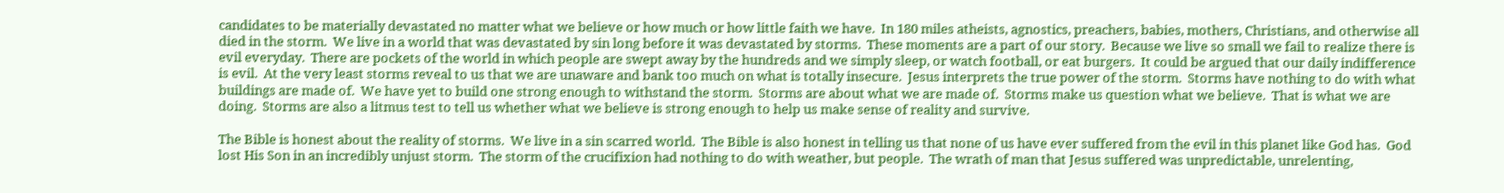candidates to be materially devastated no matter what we believe or how much or how little faith we have.  In 180 miles atheists, agnostics, preachers, babies, mothers, Christians, and otherwise all died in the storm.  We live in a world that was devastated by sin long before it was devastated by storms.  These moments are a part of our story.  Because we live so small we fail to realize there is evil everyday.  There are pockets of the world in which people are swept away by the hundreds and we simply sleep, or watch football, or eat burgers.  It could be argued that our daily indifference is evil.  At the very least storms reveal to us that we are unaware and bank too much on what is totally insecure.  Jesus interprets the true power of the storm.  Storms have nothing to do with what buildings are made of.  We have yet to build one strong enough to withstand the storm.  Storms are about what we are made of.  Storms make us question what we believe.  That is what we are doing.  Storms are also a litmus test to tell us whether what we believe is strong enough to help us make sense of reality and survive.

The Bible is honest about the reality of storms.  We live in a sin scarred world.  The Bible is also honest in telling us that none of us have ever suffered from the evil in this planet like God has.  God lost His Son in an incredibly unjust storm.  The storm of the crucifixion had nothing to do with weather, but people.  The wrath of man that Jesus suffered was unpredictable, unrelenting,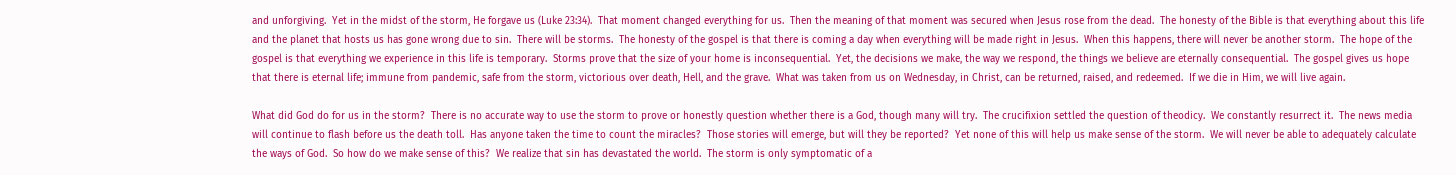and unforgiving.  Yet in the midst of the storm, He forgave us (Luke 23:34).  That moment changed everything for us.  Then the meaning of that moment was secured when Jesus rose from the dead.  The honesty of the Bible is that everything about this life and the planet that hosts us has gone wrong due to sin.  There will be storms.  The honesty of the gospel is that there is coming a day when everything will be made right in Jesus.  When this happens, there will never be another storm.  The hope of the gospel is that everything we experience in this life is temporary.  Storms prove that the size of your home is inconsequential.  Yet, the decisions we make, the way we respond, the things we believe are eternally consequential.  The gospel gives us hope that there is eternal life; immune from pandemic, safe from the storm, victorious over death, Hell, and the grave.  What was taken from us on Wednesday, in Christ, can be returned, raised, and redeemed.  If we die in Him, we will live again.

What did God do for us in the storm?  There is no accurate way to use the storm to prove or honestly question whether there is a God, though many will try.  The crucifixion settled the question of theodicy.  We constantly resurrect it.  The news media will continue to flash before us the death toll.  Has anyone taken the time to count the miracles?  Those stories will emerge, but will they be reported?  Yet none of this will help us make sense of the storm.  We will never be able to adequately calculate the ways of God.  So how do we make sense of this?  We realize that sin has devastated the world.  The storm is only symptomatic of a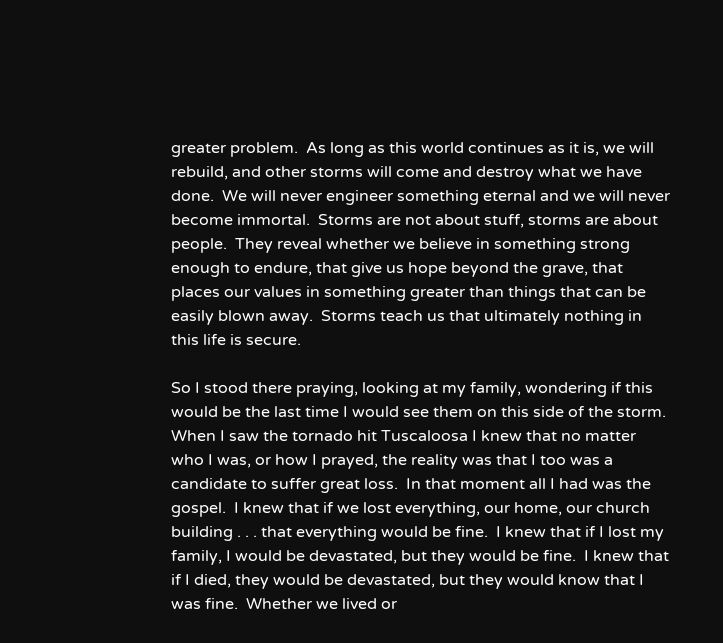greater problem.  As long as this world continues as it is, we will rebuild, and other storms will come and destroy what we have done.  We will never engineer something eternal and we will never become immortal.  Storms are not about stuff, storms are about people.  They reveal whether we believe in something strong enough to endure, that give us hope beyond the grave, that places our values in something greater than things that can be easily blown away.  Storms teach us that ultimately nothing in this life is secure.

So I stood there praying, looking at my family, wondering if this would be the last time I would see them on this side of the storm.  When I saw the tornado hit Tuscaloosa I knew that no matter who I was, or how I prayed, the reality was that I too was a candidate to suffer great loss.  In that moment all I had was the gospel.  I knew that if we lost everything, our home, our church building . . . that everything would be fine.  I knew that if I lost my family, I would be devastated, but they would be fine.  I knew that if I died, they would be devastated, but they would know that I was fine.  Whether we lived or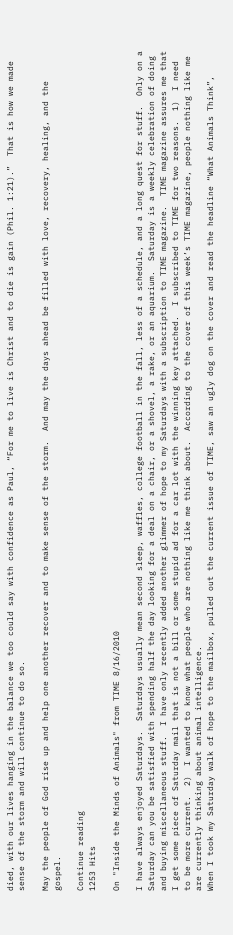died, with our lives hanging in the balance we too could say with confidence as Paul, “For me to live is Christ and to die is gain (Phil. 1:21).”  That is how we made sense of the storm and will continue to do so.

May the people of God rise up and help one another recover and to make sense of the storm.  And may the days ahead be filled with love, recovery, healing, and the gospel.

Continue reading
1253 Hits

On "Inside the Minds of Animals" from TIME 8/16/2010

I have always enjoyed Saturdays.  Saturdays usually mean second sleep, waffles, college football in the fall, less of a schedule, and a long quest for stuff.  Only on a Saturday can you be satisfied with spending half the day looking for a deal on a chair, or a shovel, a rake, or an aquarium.  Saturday is a weekly celebration of doing and buying miscellaneous stuff.  I have only recently added another glimmer of hope to my Saturdays with a subscription to TIME magazine.  TIME magazine assures me that I get some piece of Saturday mail that is not a bill or some stupid ad for a car lot with the winning key attached.  I subscribed to TIME for two reasons.  1)  I need to be more current.  2)  I wanted to know what people who are nothing like me think about.  According to the cover of this week’s TIME magazine, people nothing like me are currently thinking about animal intelligence.
When I took my Saturday walk of hope to the mailbox, pulled out the current issue of TIME, saw an ugly dog on the cover and read the headline “What Animals Think”,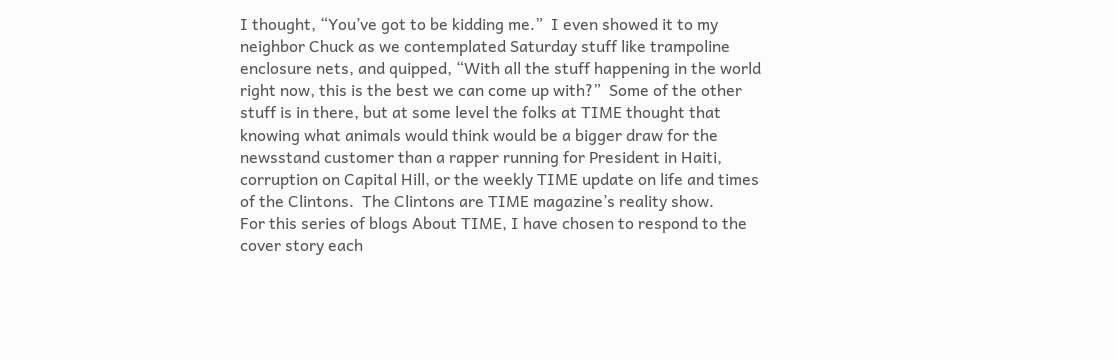I thought, “You’ve got to be kidding me.”  I even showed it to my neighbor Chuck as we contemplated Saturday stuff like trampoline enclosure nets, and quipped, “With all the stuff happening in the world right now, this is the best we can come up with?”  Some of the other stuff is in there, but at some level the folks at TIME thought that knowing what animals would think would be a bigger draw for the newsstand customer than a rapper running for President in Haiti, corruption on Capital Hill, or the weekly TIME update on life and times of the Clintons.  The Clintons are TIME magazine’s reality show.
For this series of blogs About TIME, I have chosen to respond to the cover story each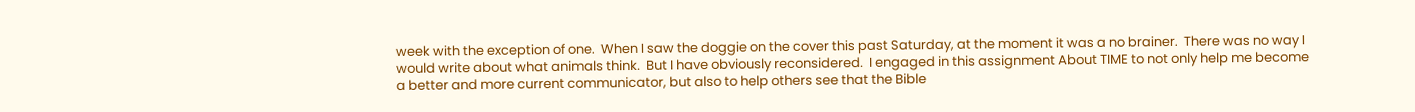week with the exception of one.  When I saw the doggie on the cover this past Saturday, at the moment it was a no brainer.  There was no way I would write about what animals think.  But I have obviously reconsidered.  I engaged in this assignment About TIME to not only help me become a better and more current communicator, but also to help others see that the Bible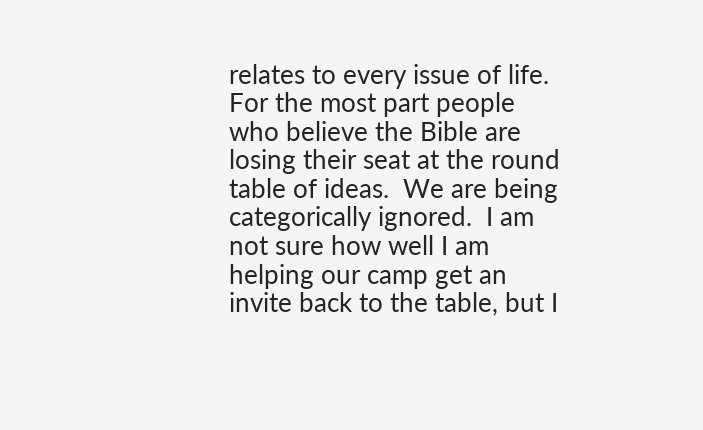relates to every issue of life.  For the most part people who believe the Bible are losing their seat at the round table of ideas.  We are being categorically ignored.  I am not sure how well I am helping our camp get an invite back to the table, but I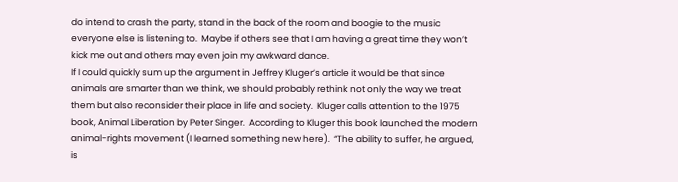do intend to crash the party, stand in the back of the room and boogie to the music everyone else is listening to.  Maybe if others see that I am having a great time they won’t kick me out and others may even join my awkward dance.
If I could quickly sum up the argument in Jeffrey Kluger’s article it would be that since animals are smarter than we think, we should probably rethink not only the way we treat them but also reconsider their place in life and society.  Kluger calls attention to the 1975 book, Animal Liberation by Peter Singer.  According to Kluger this book launched the modern animal-rights movement (I learned something new here).  “The ability to suffer, he argued, is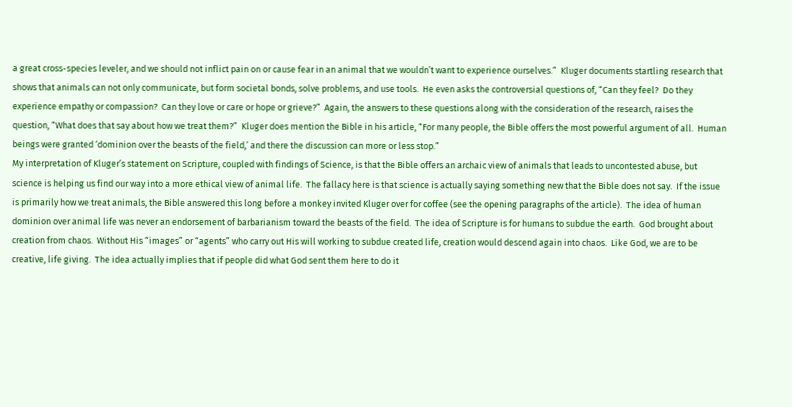a great cross-species leveler, and we should not inflict pain on or cause fear in an animal that we wouldn’t want to experience ourselves.”  Kluger documents startling research that shows that animals can not only communicate, but form societal bonds, solve problems, and use tools.  He even asks the controversial questions of, “Can they feel?  Do they experience empathy or compassion?  Can they love or care or hope or grieve?”  Again, the answers to these questions along with the consideration of the research, raises the question, “What does that say about how we treat them?”  Kluger does mention the Bible in his article, “For many people, the Bible offers the most powerful argument of all.  Human beings were granted ‘dominion over the beasts of the field,’ and there the discussion can more or less stop.”
My interpretation of Kluger’s statement on Scripture, coupled with findings of Science, is that the Bible offers an archaic view of animals that leads to uncontested abuse, but science is helping us find our way into a more ethical view of animal life.  The fallacy here is that science is actually saying something new that the Bible does not say.  If the issue is primarily how we treat animals, the Bible answered this long before a monkey invited Kluger over for coffee (see the opening paragraphs of the article).  The idea of human dominion over animal life was never an endorsement of barbarianism toward the beasts of the field.  The idea of Scripture is for humans to subdue the earth.  God brought about creation from chaos.  Without His “images” or “agents” who carry out His will working to subdue created life, creation would descend again into chaos.  Like God, we are to be creative, life giving.  The idea actually implies that if people did what God sent them here to do it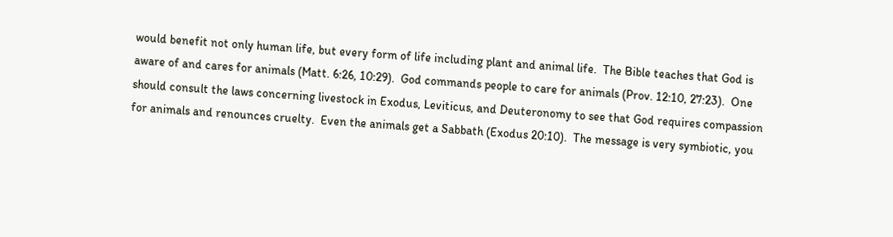would benefit not only human life, but every form of life including plant and animal life.  The Bible teaches that God is aware of and cares for animals (Matt. 6:26, 10:29).  God commands people to care for animals (Prov. 12:10, 27:23).  One should consult the laws concerning livestock in Exodus, Leviticus, and Deuteronomy to see that God requires compassion for animals and renounces cruelty.  Even the animals get a Sabbath (Exodus 20:10).  The message is very symbiotic, you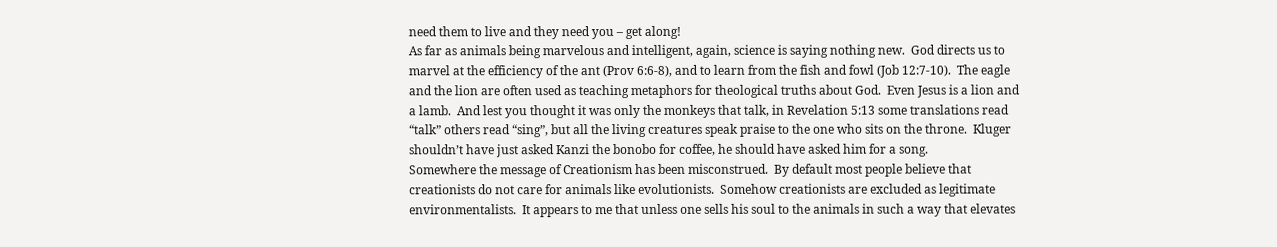need them to live and they need you – get along!
As far as animals being marvelous and intelligent, again, science is saying nothing new.  God directs us to marvel at the efficiency of the ant (Prov 6:6-8), and to learn from the fish and fowl (Job 12:7-10).  The eagle and the lion are often used as teaching metaphors for theological truths about God.  Even Jesus is a lion and a lamb.  And lest you thought it was only the monkeys that talk, in Revelation 5:13 some translations read “talk” others read “sing”, but all the living creatures speak praise to the one who sits on the throne.  Kluger shouldn’t have just asked Kanzi the bonobo for coffee, he should have asked him for a song.
Somewhere the message of Creationism has been misconstrued.  By default most people believe that creationists do not care for animals like evolutionists.  Somehow creationists are excluded as legitimate environmentalists.  It appears to me that unless one sells his soul to the animals in such a way that elevates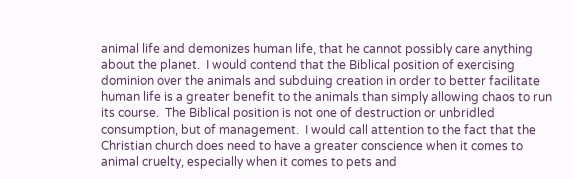animal life and demonizes human life, that he cannot possibly care anything about the planet.  I would contend that the Biblical position of exercising dominion over the animals and subduing creation in order to better facilitate human life is a greater benefit to the animals than simply allowing chaos to run its course.  The Biblical position is not one of destruction or unbridled consumption, but of management.  I would call attention to the fact that the Christian church does need to have a greater conscience when it comes to animal cruelty, especially when it comes to pets and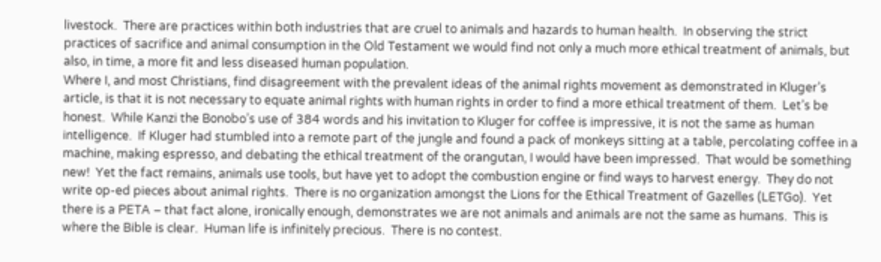livestock.  There are practices within both industries that are cruel to animals and hazards to human health.  In observing the strict practices of sacrifice and animal consumption in the Old Testament we would find not only a much more ethical treatment of animals, but also, in time, a more fit and less diseased human population.
Where I, and most Christians, find disagreement with the prevalent ideas of the animal rights movement as demonstrated in Kluger’s article, is that it is not necessary to equate animal rights with human rights in order to find a more ethical treatment of them.  Let’s be honest.  While Kanzi the Bonobo’s use of 384 words and his invitation to Kluger for coffee is impressive, it is not the same as human intelligence.  If Kluger had stumbled into a remote part of the jungle and found a pack of monkeys sitting at a table, percolating coffee in a machine, making espresso, and debating the ethical treatment of the orangutan, I would have been impressed.  That would be something new!  Yet the fact remains, animals use tools, but have yet to adopt the combustion engine or find ways to harvest energy.  They do not write op-ed pieces about animal rights.  There is no organization amongst the Lions for the Ethical Treatment of Gazelles (LETGo).  Yet there is a PETA – that fact alone, ironically enough, demonstrates we are not animals and animals are not the same as humans.  This is where the Bible is clear.  Human life is infinitely precious.  There is no contest.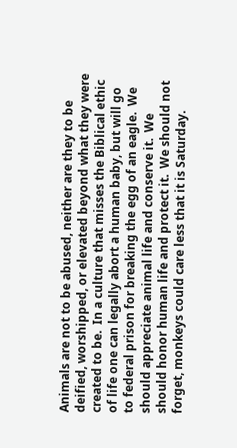Animals are not to be abused, neither are they to be deified, worshipped, or elevated beyond what they were created to be.  In a culture that misses the Biblical ethic of life one can legally abort a human baby, but will go to federal prison for breaking the egg of an eagle.  We should appreciate animal life and conserve it.  We should honor human life and protect it.  We should not forget, monkeys could care less that it is Saturday.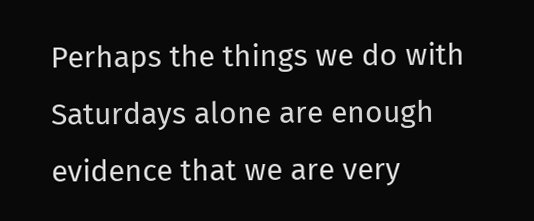Perhaps the things we do with Saturdays alone are enough evidence that we are very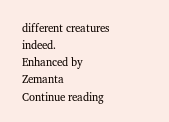different creatures indeed.
Enhanced by Zemanta
Continue reading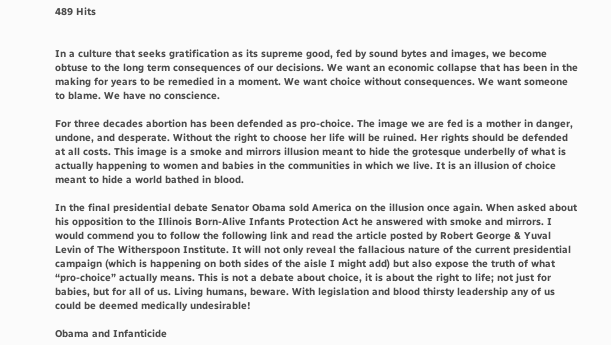489 Hits


In a culture that seeks gratification as its supreme good, fed by sound bytes and images, we become obtuse to the long term consequences of our decisions. We want an economic collapse that has been in the making for years to be remedied in a moment. We want choice without consequences. We want someone to blame. We have no conscience.

For three decades abortion has been defended as pro-choice. The image we are fed is a mother in danger, undone, and desperate. Without the right to choose her life will be ruined. Her rights should be defended at all costs. This image is a smoke and mirrors illusion meant to hide the grotesque underbelly of what is actually happening to women and babies in the communities in which we live. It is an illusion of choice meant to hide a world bathed in blood.

In the final presidential debate Senator Obama sold America on the illusion once again. When asked about his opposition to the Illinois Born-Alive Infants Protection Act he answered with smoke and mirrors. I would commend you to follow the following link and read the article posted by Robert George & Yuval Levin of The Witherspoon Institute. It will not only reveal the fallacious nature of the current presidential campaign (which is happening on both sides of the aisle I might add) but also expose the truth of what “pro-choice” actually means. This is not a debate about choice, it is about the right to life; not just for babies, but for all of us. Living humans, beware. With legislation and blood thirsty leadership any of us could be deemed medically undesirable!

Obama and Infanticide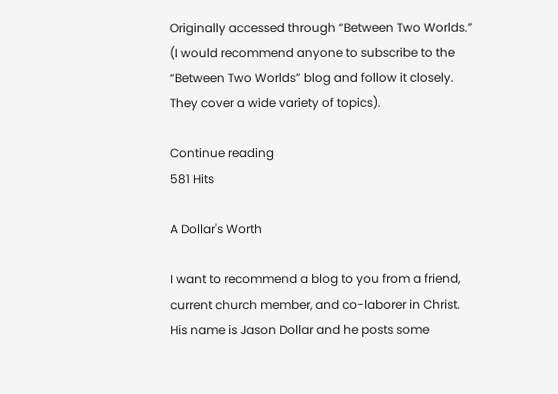Originally accessed through “Between Two Worlds.” (I would recommend anyone to subscribe to the “Between Two Worlds” blog and follow it closely. They cover a wide variety of topics).

Continue reading
581 Hits

A Dollar's Worth

I want to recommend a blog to you from a friend, current church member, and co-laborer in Christ. His name is Jason Dollar and he posts some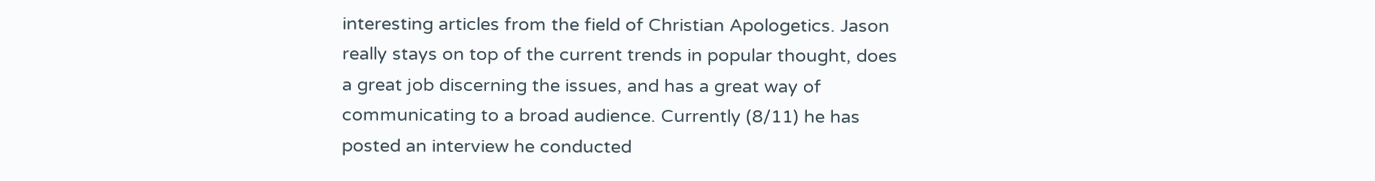interesting articles from the field of Christian Apologetics. Jason really stays on top of the current trends in popular thought, does a great job discerning the issues, and has a great way of communicating to a broad audience. Currently (8/11) he has posted an interview he conducted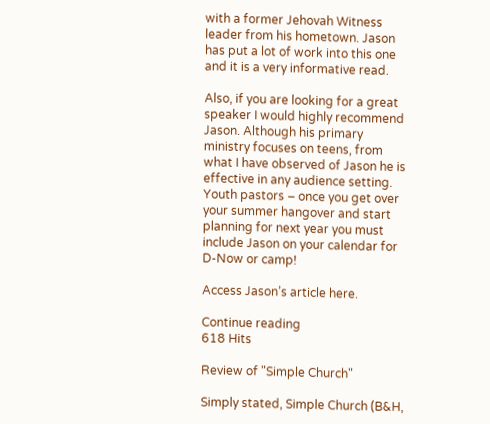with a former Jehovah Witness leader from his hometown. Jason has put a lot of work into this one and it is a very informative read.

Also, if you are looking for a great speaker I would highly recommend Jason. Although his primary ministry focuses on teens, from what I have observed of Jason he is effective in any audience setting. Youth pastors – once you get over your summer hangover and start planning for next year you must include Jason on your calendar for D-Now or camp!

Access Jason’s article here.

Continue reading
618 Hits

Review of "Simple Church"

Simply stated, Simple Church (B&H,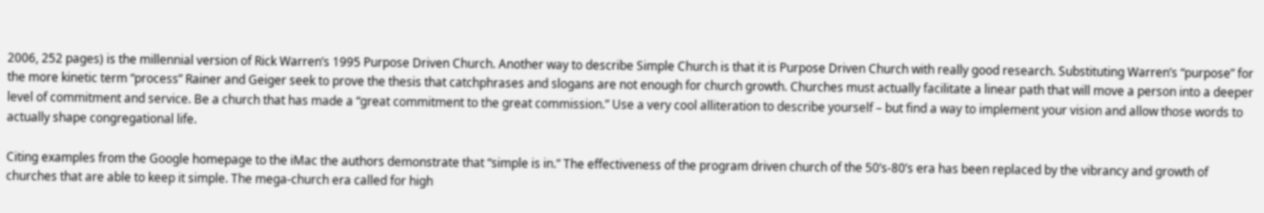2006, 252 pages) is the millennial version of Rick Warren’s 1995 Purpose Driven Church. Another way to describe Simple Church is that it is Purpose Driven Church with really good research. Substituting Warren’s “purpose” for the more kinetic term “process” Rainer and Geiger seek to prove the thesis that catchphrases and slogans are not enough for church growth. Churches must actually facilitate a linear path that will move a person into a deeper level of commitment and service. Be a church that has made a “great commitment to the great commission.” Use a very cool alliteration to describe yourself – but find a way to implement your vision and allow those words to actually shape congregational life.

Citing examples from the Google homepage to the iMac the authors demonstrate that “simple is in.” The effectiveness of the program driven church of the 50’s-80’s era has been replaced by the vibrancy and growth of churches that are able to keep it simple. The mega-church era called for high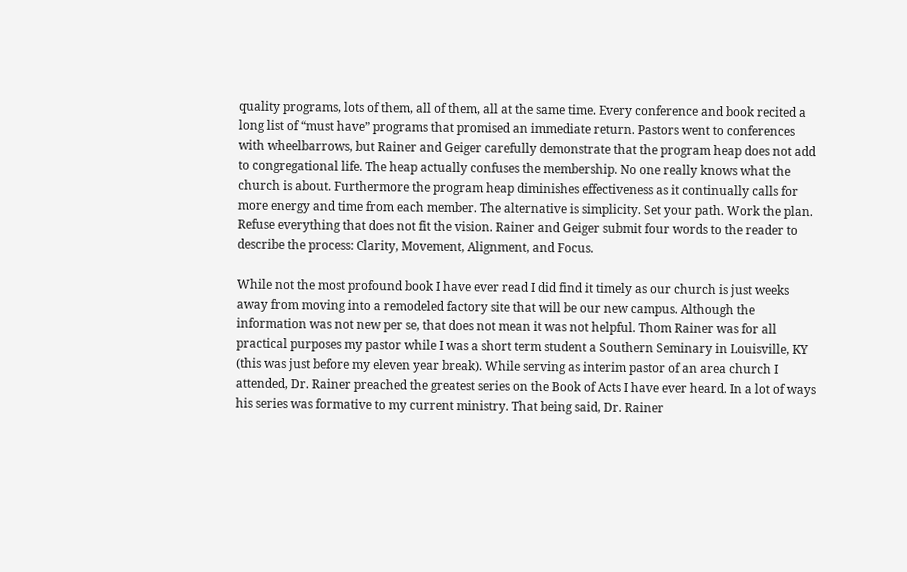quality programs, lots of them, all of them, all at the same time. Every conference and book recited a long list of “must have” programs that promised an immediate return. Pastors went to conferences with wheelbarrows, but Rainer and Geiger carefully demonstrate that the program heap does not add to congregational life. The heap actually confuses the membership. No one really knows what the church is about. Furthermore the program heap diminishes effectiveness as it continually calls for more energy and time from each member. The alternative is simplicity. Set your path. Work the plan. Refuse everything that does not fit the vision. Rainer and Geiger submit four words to the reader to describe the process: Clarity, Movement, Alignment, and Focus.

While not the most profound book I have ever read I did find it timely as our church is just weeks away from moving into a remodeled factory site that will be our new campus. Although the information was not new per se, that does not mean it was not helpful. Thom Rainer was for all practical purposes my pastor while I was a short term student a Southern Seminary in Louisville, KY (this was just before my eleven year break). While serving as interim pastor of an area church I attended, Dr. Rainer preached the greatest series on the Book of Acts I have ever heard. In a lot of ways his series was formative to my current ministry. That being said, Dr. Rainer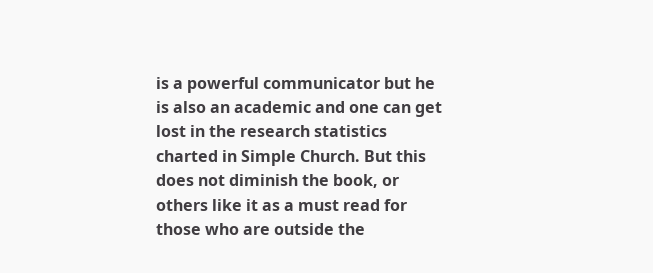is a powerful communicator but he is also an academic and one can get lost in the research statistics charted in Simple Church. But this does not diminish the book, or others like it as a must read for those who are outside the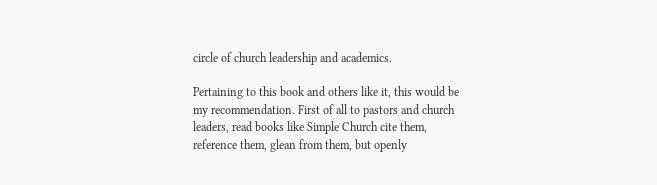circle of church leadership and academics.

Pertaining to this book and others like it, this would be my recommendation. First of all to pastors and church leaders, read books like Simple Church cite them, reference them, glean from them, but openly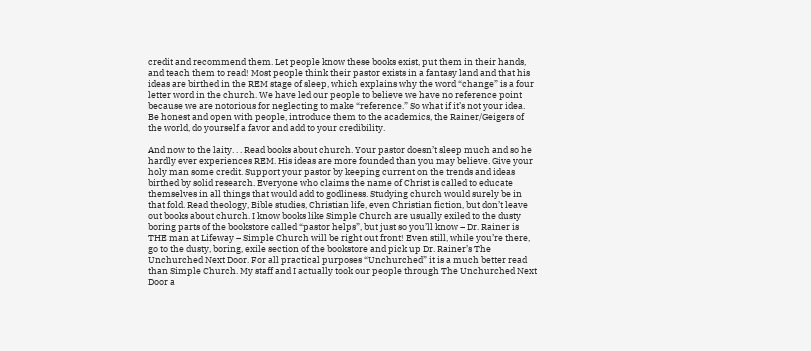credit and recommend them. Let people know these books exist, put them in their hands, and teach them to read! Most people think their pastor exists in a fantasy land and that his ideas are birthed in the REM stage of sleep, which explains why the word “change” is a four letter word in the church. We have led our people to believe we have no reference point because we are notorious for neglecting to make “reference.” So what if it’s not your idea. Be honest and open with people, introduce them to the academics, the Rainer/Geigers of the world, do yourself a favor and add to your credibility.

And now to the laity. . . Read books about church. Your pastor doesn’t sleep much and so he hardly ever experiences REM. His ideas are more founded than you may believe. Give your holy man some credit. Support your pastor by keeping current on the trends and ideas birthed by solid research. Everyone who claims the name of Christ is called to educate themselves in all things that would add to godliness. Studying church would surely be in that fold. Read theology, Bible studies, Christian life, even Christian fiction, but don’t leave out books about church. I know books like Simple Church are usually exiled to the dusty boring parts of the bookstore called “pastor helps”, but just so you’ll know – Dr. Rainer is THE man at Lifeway – Simple Church will be right out front! Even still, while you’re there, go to the dusty, boring, exile section of the bookstore and pick up Dr. Rainer’s The Unchurched Next Door. For all practical purposes “Unchurched” it is a much better read than Simple Church. My staff and I actually took our people through The Unchurched Next Door a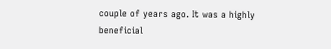couple of years ago. It was a highly beneficial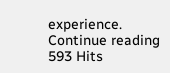experience.
Continue reading
593 Hits